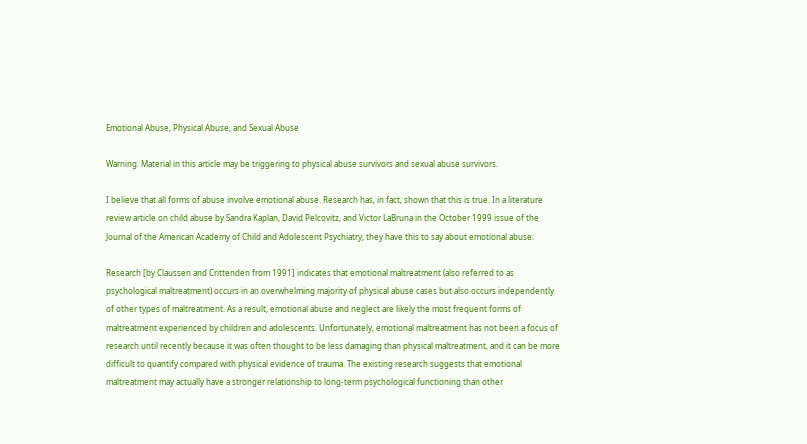Emotional Abuse, Physical Abuse, and Sexual Abuse

Warning: Material in this article may be triggering to physical abuse survivors and sexual abuse survivors.

I believe that all forms of abuse involve emotional abuse. Research has, in fact, shown that this is true. In a literature review article on child abuse by Sandra Kaplan, David Pelcovitz, and Victor LaBruna in the October 1999 issue of the Journal of the American Academy of Child and Adolescent Psychiatry, they have this to say about emotional abuse:

Research [by Claussen and Crittenden from 1991] indicates that emotional maltreatment (also referred to as psychological maltreatment) occurs in an overwhelming majority of physical abuse cases but also occurs independently of other types of maltreatment. As a result, emotional abuse and neglect are likely the most frequent forms of maltreatment experienced by children and adolescents. Unfortunately, emotional maltreatment has not been a focus of research until recently because it was often thought to be less damaging than physical maltreatment, and it can be more difficult to quantify compared with physical evidence of trauma. The existing research suggests that emotional maltreatment may actually have a stronger relationship to long-term psychological functioning than other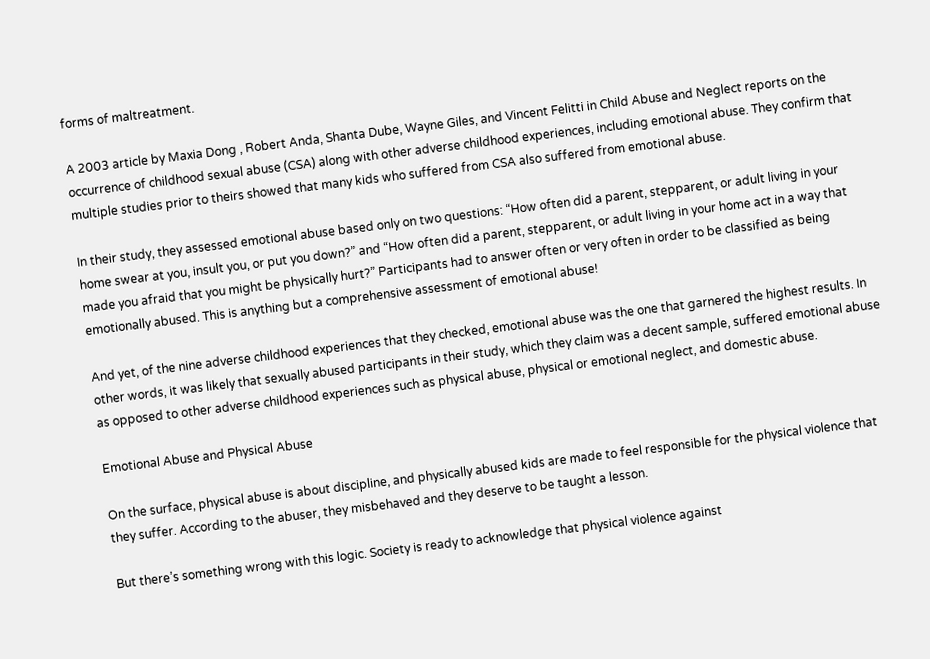forms of maltreatment.

A 2003 article by Maxia Dong , Robert Anda, Shanta Dube, Wayne Giles, and Vincent Felitti in Child Abuse and Neglect reports on the occurrence of childhood sexual abuse (CSA) along with other adverse childhood experiences, including emotional abuse. They confirm that multiple studies prior to theirs showed that many kids who suffered from CSA also suffered from emotional abuse.

In their study, they assessed emotional abuse based only on two questions: “How often did a parent, stepparent, or adult living in your home swear at you, insult you, or put you down?” and “How often did a parent, stepparent, or adult living in your home act in a way that made you afraid that you might be physically hurt?” Participants had to answer often or very often in order to be classified as being emotionally abused. This is anything but a comprehensive assessment of emotional abuse!

And yet, of the nine adverse childhood experiences that they checked, emotional abuse was the one that garnered the highest results. In other words, it was likely that sexually abused participants in their study, which they claim was a decent sample, suffered emotional abuse as opposed to other adverse childhood experiences such as physical abuse, physical or emotional neglect, and domestic abuse.

Emotional Abuse and Physical Abuse

On the surface, physical abuse is about discipline, and physically abused kids are made to feel responsible for the physical violence that they suffer. According to the abuser, they misbehaved and they deserve to be taught a lesson.

But there’s something wrong with this logic. Society is ready to acknowledge that physical violence against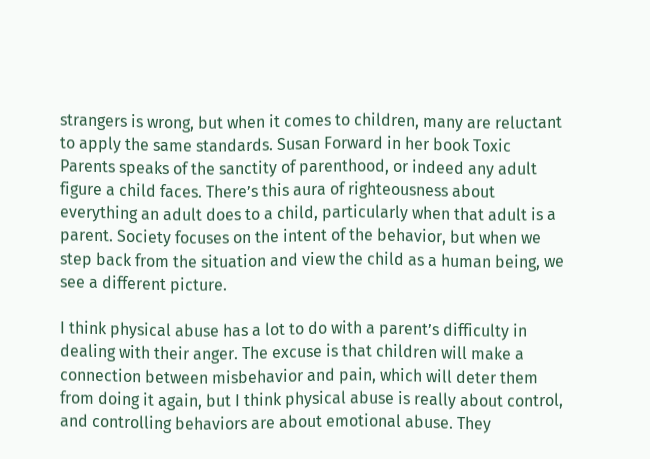strangers is wrong, but when it comes to children, many are reluctant to apply the same standards. Susan Forward in her book Toxic Parents speaks of the sanctity of parenthood, or indeed any adult figure a child faces. There’s this aura of righteousness about everything an adult does to a child, particularly when that adult is a parent. Society focuses on the intent of the behavior, but when we step back from the situation and view the child as a human being, we see a different picture.

I think physical abuse has a lot to do with a parent’s difficulty in dealing with their anger. The excuse is that children will make a connection between misbehavior and pain, which will deter them from doing it again, but I think physical abuse is really about control, and controlling behaviors are about emotional abuse. They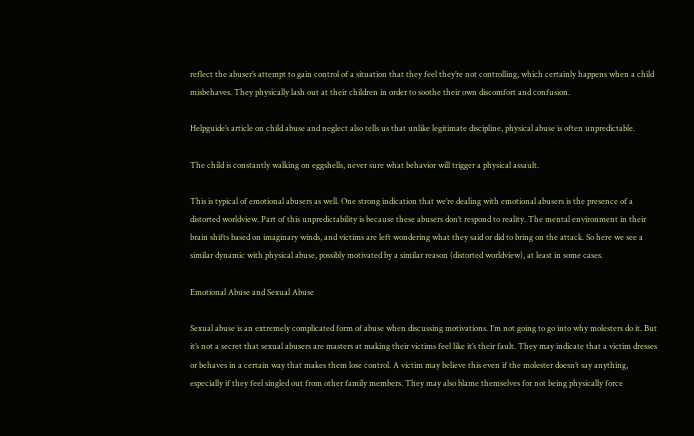reflect the abuser’s attempt to gain control of a situation that they feel they’re not controlling, which certainly happens when a child misbehaves. They physically lash out at their children in order to soothe their own discomfort and confusion.

Helpguide’s article on child abuse and neglect also tells us that unlike legitimate discipline, physical abuse is often unpredictable.

The child is constantly walking on eggshells, never sure what behavior will trigger a physical assault.

This is typical of emotional abusers as well. One strong indication that we’re dealing with emotional abusers is the presence of a distorted worldview. Part of this unpredictability is because these abusers don’t respond to reality. The mental environment in their brain shifts based on imaginary winds, and victims are left wondering what they said or did to bring on the attack. So here we see a similar dynamic with physical abuse, possibly motivated by a similar reason (distorted worldview), at least in some cases.

Emotional Abuse and Sexual Abuse

Sexual abuse is an extremely complicated form of abuse when discussing motivations. I’m not going to go into why molesters do it. But it’s not a secret that sexual abusers are masters at making their victims feel like it’s their fault. They may indicate that a victim dresses or behaves in a certain way that makes them lose control. A victim may believe this even if the molester doesn’t say anything, especially if they feel singled out from other family members. They may also blame themselves for not being physically force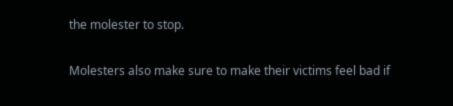the molester to stop.

Molesters also make sure to make their victims feel bad if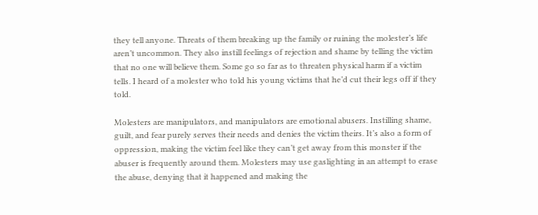they tell anyone. Threats of them breaking up the family or ruining the molester’s life aren’t uncommon. They also instill feelings of rejection and shame by telling the victim that no one will believe them. Some go so far as to threaten physical harm if a victim tells. I heard of a molester who told his young victims that he’d cut their legs off if they told.

Molesters are manipulators, and manipulators are emotional abusers. Instilling shame, guilt, and fear purely serves their needs and denies the victim theirs. It’s also a form of oppression, making the victim feel like they can’t get away from this monster if the abuser is frequently around them. Molesters may use gaslighting in an attempt to erase the abuse, denying that it happened and making the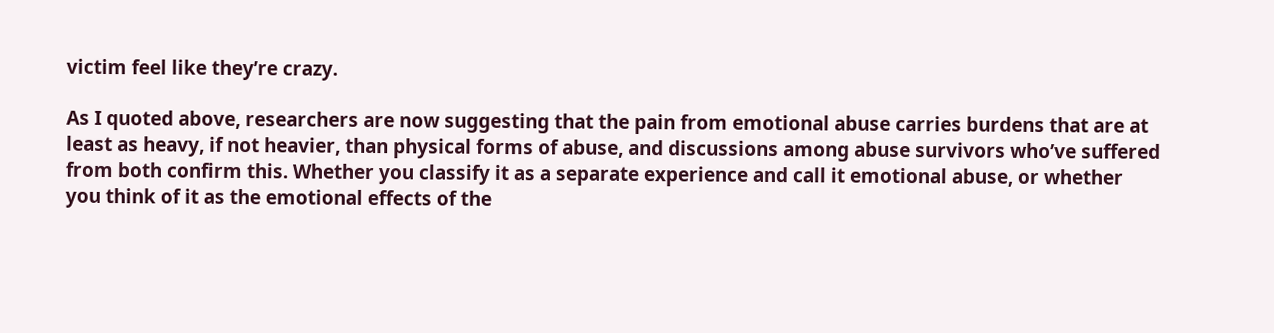victim feel like they’re crazy.

As I quoted above, researchers are now suggesting that the pain from emotional abuse carries burdens that are at least as heavy, if not heavier, than physical forms of abuse, and discussions among abuse survivors who’ve suffered from both confirm this. Whether you classify it as a separate experience and call it emotional abuse, or whether you think of it as the emotional effects of the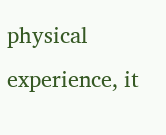physical experience, it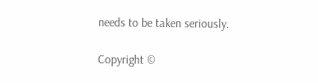needs to be taken seriously.

Copyright ©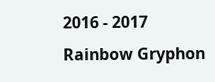2016 - 2017 Rainbow Gryphon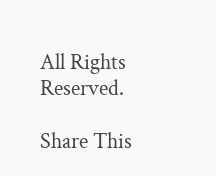All Rights Reserved.

Share This